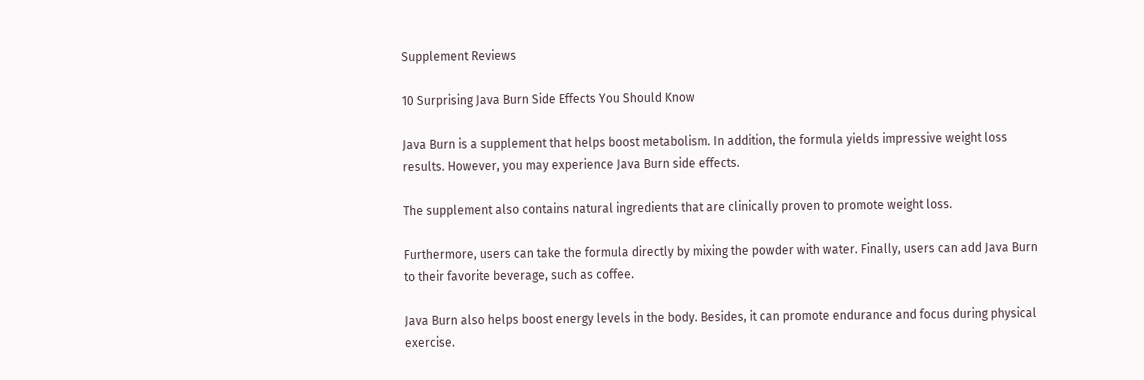Supplement Reviews

10 Surprising Java Burn Side Effects You Should Know

Java Burn is a supplement that helps boost metabolism. In addition, the formula yields impressive weight loss results. However, you may experience Java Burn side effects.

The supplement also contains natural ingredients that are clinically proven to promote weight loss.

Furthermore, users can take the formula directly by mixing the powder with water. Finally, users can add Java Burn to their favorite beverage, such as coffee.

Java Burn also helps boost energy levels in the body. Besides, it can promote endurance and focus during physical exercise.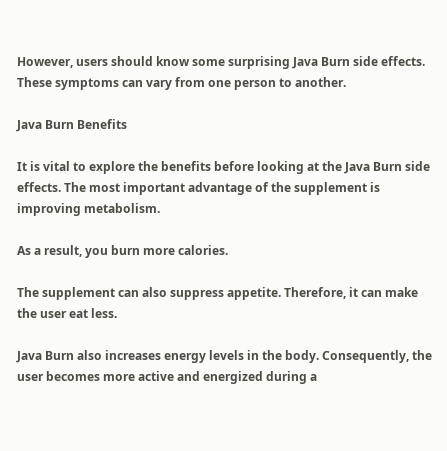However, users should know some surprising Java Burn side effects. These symptoms can vary from one person to another.

Java Burn Benefits

It is vital to explore the benefits before looking at the Java Burn side effects. The most important advantage of the supplement is improving metabolism.

As a result, you burn more calories.

The supplement can also suppress appetite. Therefore, it can make the user eat less.

Java Burn also increases energy levels in the body. Consequently, the user becomes more active and energized during a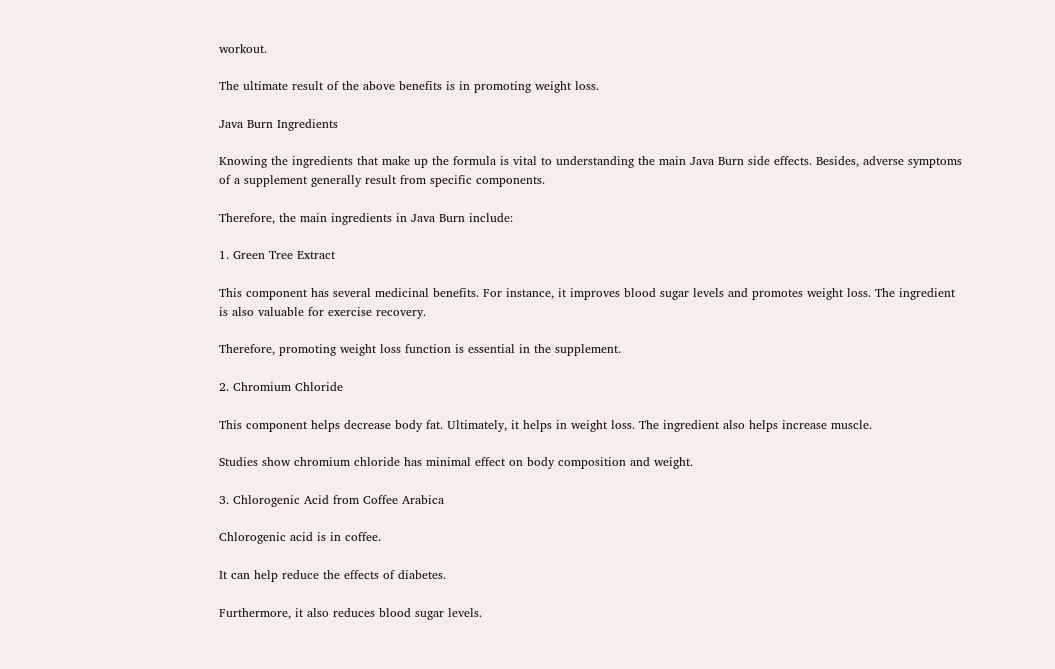workout.

The ultimate result of the above benefits is in promoting weight loss.

Java Burn Ingredients

Knowing the ingredients that make up the formula is vital to understanding the main Java Burn side effects. Besides, adverse symptoms of a supplement generally result from specific components.

Therefore, the main ingredients in Java Burn include:

1. Green Tree Extract

This component has several medicinal benefits. For instance, it improves blood sugar levels and promotes weight loss. The ingredient is also valuable for exercise recovery.

Therefore, promoting weight loss function is essential in the supplement.

2. Chromium Chloride

This component helps decrease body fat. Ultimately, it helps in weight loss. The ingredient also helps increase muscle.

Studies show chromium chloride has minimal effect on body composition and weight.

3. Chlorogenic Acid from Coffee Arabica

Chlorogenic acid is in coffee.

It can help reduce the effects of diabetes.

Furthermore, it also reduces blood sugar levels.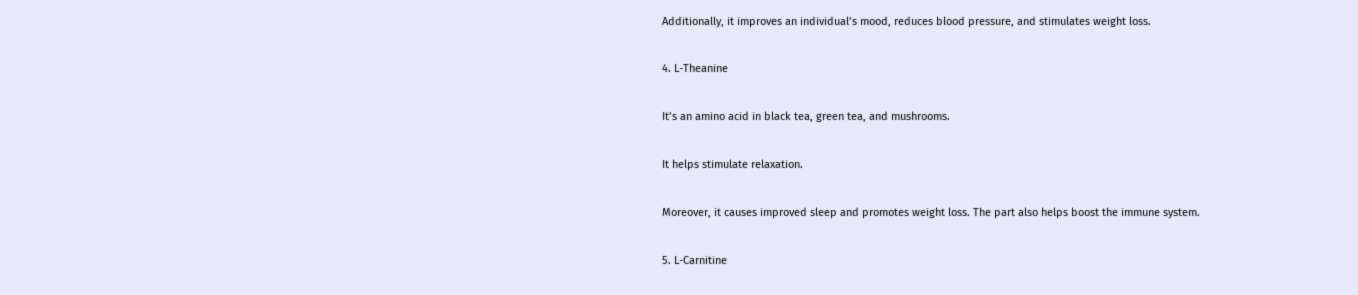Additionally, it improves an individual’s mood, reduces blood pressure, and stimulates weight loss.

4. L-Theanine

It’s an amino acid in black tea, green tea, and mushrooms.

It helps stimulate relaxation.

Moreover, it causes improved sleep and promotes weight loss. The part also helps boost the immune system.

5. L-Carnitine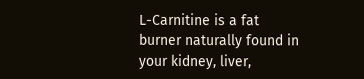L-Carnitine is a fat burner naturally found in your kidney, liver,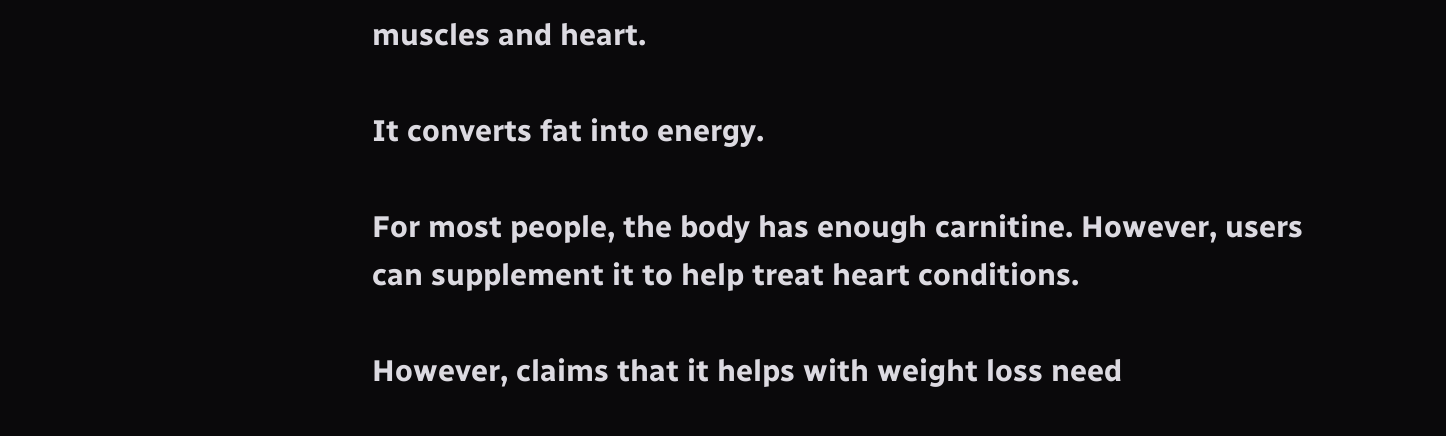muscles and heart.

It converts fat into energy.

For most people, the body has enough carnitine. However, users can supplement it to help treat heart conditions.

However, claims that it helps with weight loss need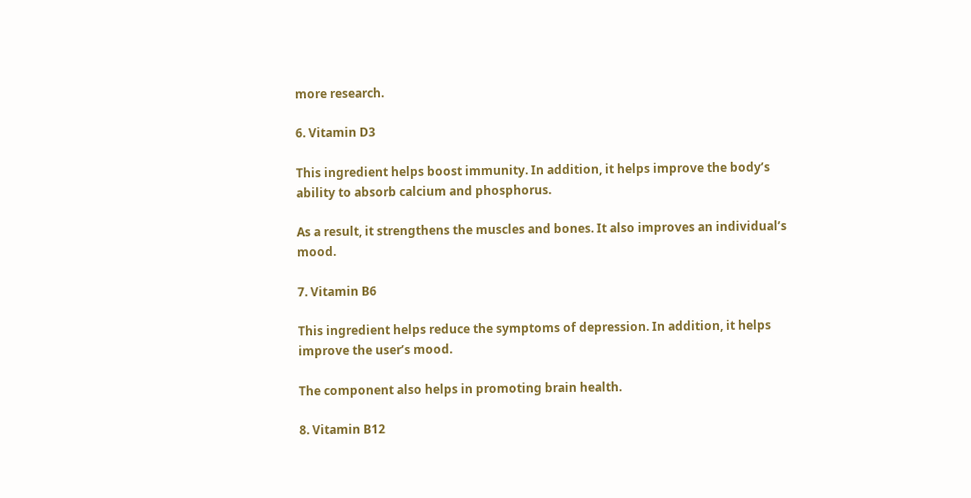more research.

6. Vitamin D3

This ingredient helps boost immunity. In addition, it helps improve the body’s ability to absorb calcium and phosphorus.

As a result, it strengthens the muscles and bones. It also improves an individual’s mood.

7. Vitamin B6

This ingredient helps reduce the symptoms of depression. In addition, it helps improve the user’s mood.

The component also helps in promoting brain health.

8. Vitamin B12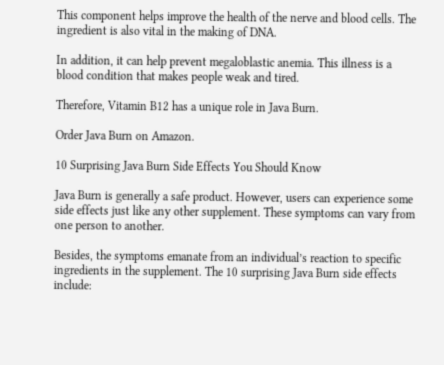This component helps improve the health of the nerve and blood cells. The ingredient is also vital in the making of DNA.

In addition, it can help prevent megaloblastic anemia. This illness is a blood condition that makes people weak and tired.

Therefore, Vitamin B12 has a unique role in Java Burn.

Order Java Burn on Amazon.

10 Surprising Java Burn Side Effects You Should Know

Java Burn is generally a safe product. However, users can experience some side effects just like any other supplement. These symptoms can vary from one person to another.

Besides, the symptoms emanate from an individual’s reaction to specific ingredients in the supplement. The 10 surprising Java Burn side effects include: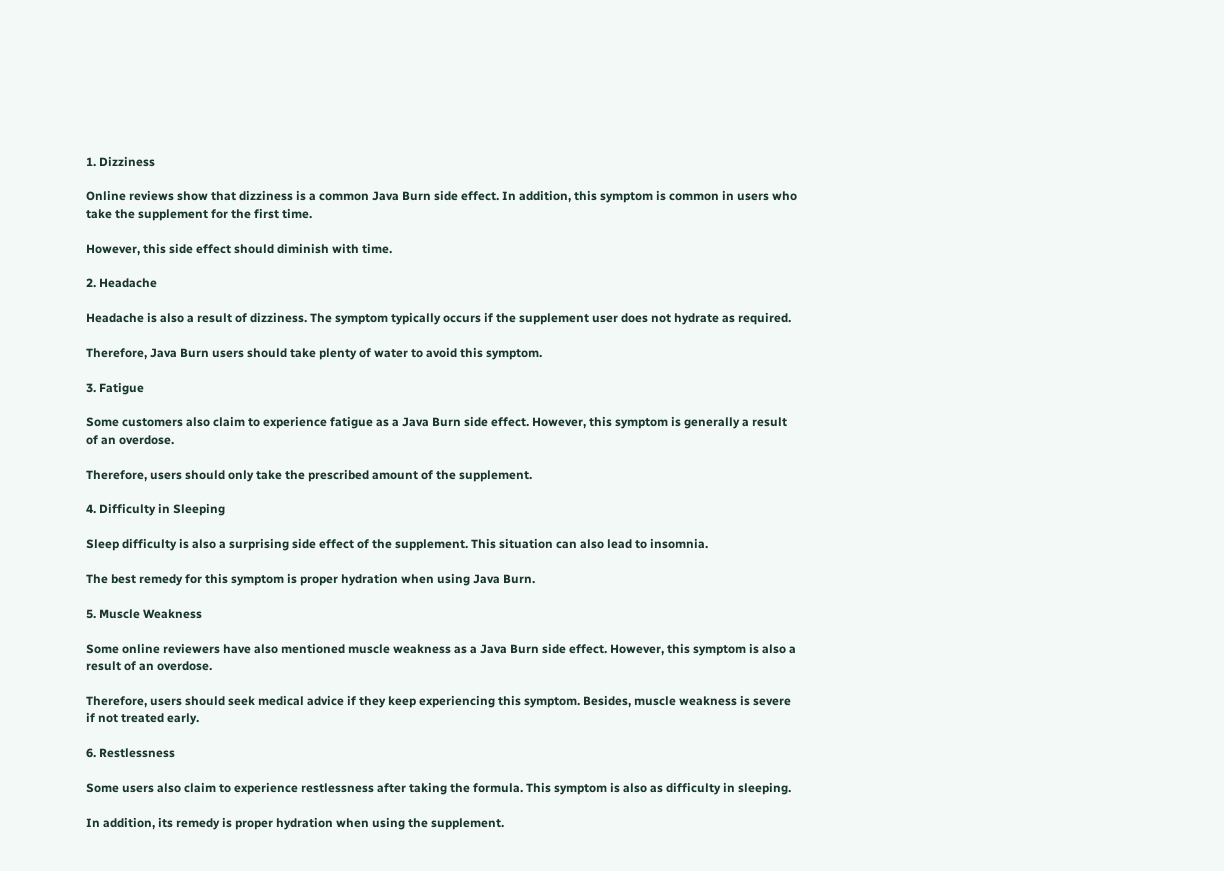1. Dizziness

Online reviews show that dizziness is a common Java Burn side effect. In addition, this symptom is common in users who take the supplement for the first time.

However, this side effect should diminish with time.

2. Headache

Headache is also a result of dizziness. The symptom typically occurs if the supplement user does not hydrate as required.

Therefore, Java Burn users should take plenty of water to avoid this symptom.

3. Fatigue

Some customers also claim to experience fatigue as a Java Burn side effect. However, this symptom is generally a result of an overdose.

Therefore, users should only take the prescribed amount of the supplement.

4. Difficulty in Sleeping

Sleep difficulty is also a surprising side effect of the supplement. This situation can also lead to insomnia.

The best remedy for this symptom is proper hydration when using Java Burn.

5. Muscle Weakness

Some online reviewers have also mentioned muscle weakness as a Java Burn side effect. However, this symptom is also a result of an overdose.

Therefore, users should seek medical advice if they keep experiencing this symptom. Besides, muscle weakness is severe if not treated early.

6. Restlessness

Some users also claim to experience restlessness after taking the formula. This symptom is also as difficulty in sleeping.

In addition, its remedy is proper hydration when using the supplement.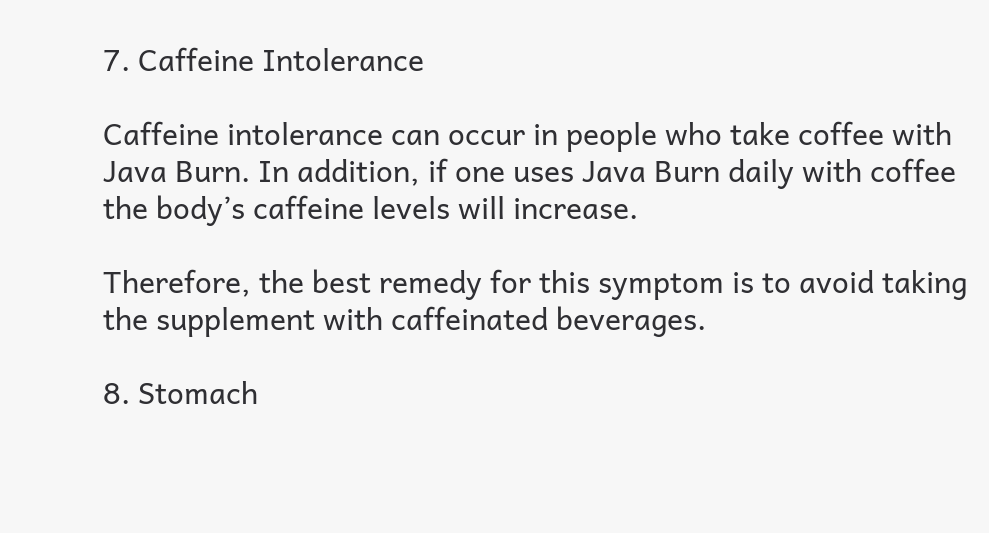7. Caffeine Intolerance

Caffeine intolerance can occur in people who take coffee with Java Burn. In addition, if one uses Java Burn daily with coffee the body’s caffeine levels will increase.

Therefore, the best remedy for this symptom is to avoid taking the supplement with caffeinated beverages.

8. Stomach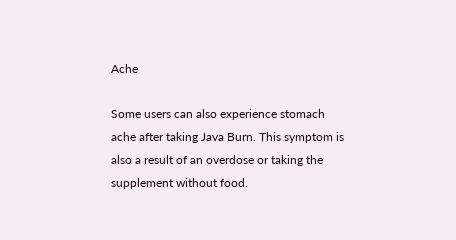Ache

Some users can also experience stomach ache after taking Java Burn. This symptom is also a result of an overdose or taking the supplement without food.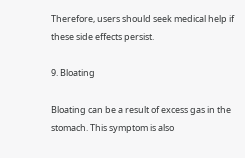Therefore, users should seek medical help if these side effects persist.

9. Bloating

Bloating can be a result of excess gas in the stomach. This symptom is also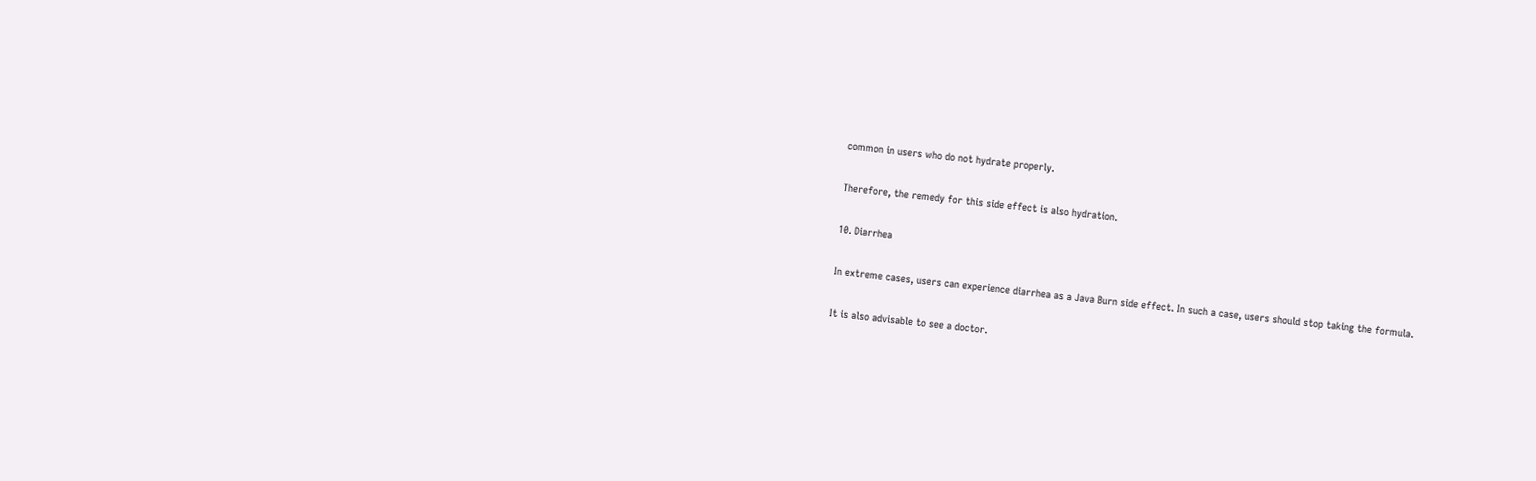common in users who do not hydrate properly.

Therefore, the remedy for this side effect is also hydration.

10. Diarrhea

In extreme cases, users can experience diarrhea as a Java Burn side effect. In such a case, users should stop taking the formula.

It is also advisable to see a doctor.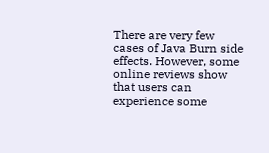There are very few cases of Java Burn side effects. However, some online reviews show that users can experience some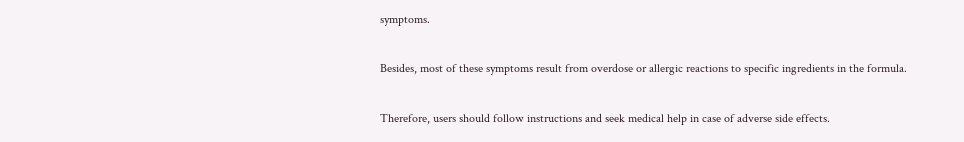symptoms.

Besides, most of these symptoms result from overdose or allergic reactions to specific ingredients in the formula.

Therefore, users should follow instructions and seek medical help in case of adverse side effects.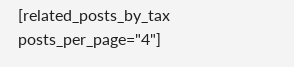[related_posts_by_tax posts_per_page="4"]